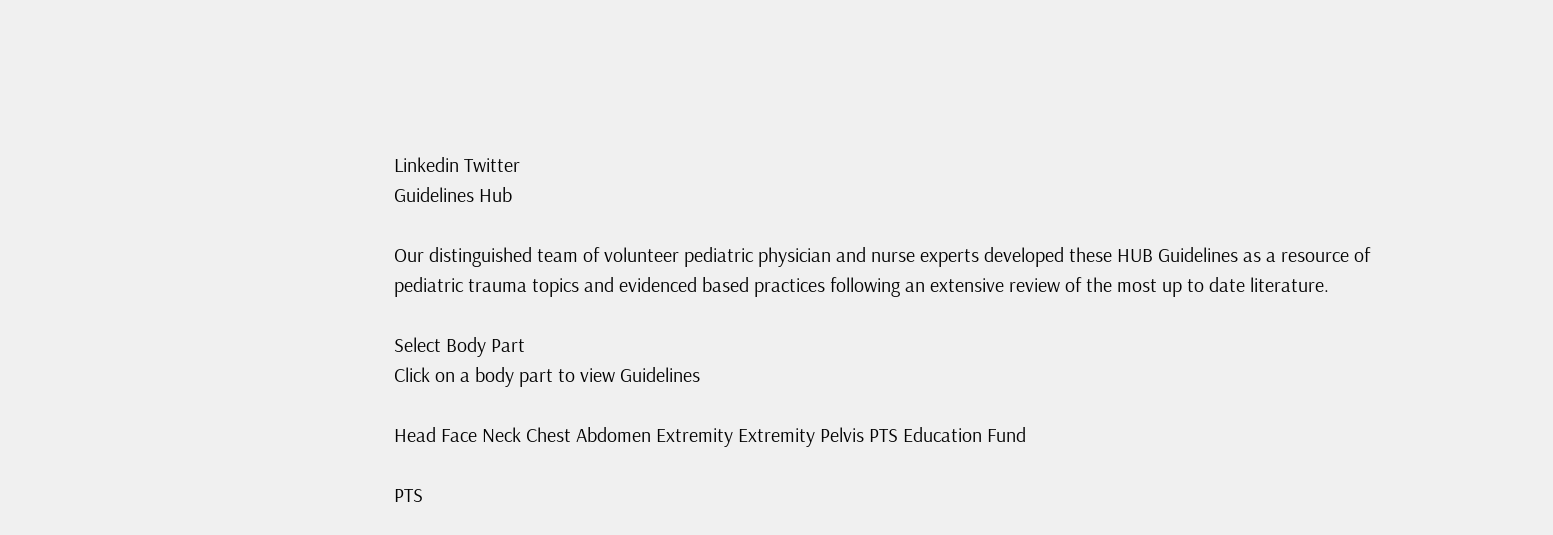Linkedin Twitter
Guidelines Hub

Our distinguished team of volunteer pediatric physician and nurse experts developed these HUB Guidelines as a resource of pediatric trauma topics and evidenced based practices following an extensive review of the most up to date literature.

Select Body Part
Click on a body part to view Guidelines

Head Face Neck Chest Abdomen Extremity Extremity Pelvis PTS Education Fund

PTS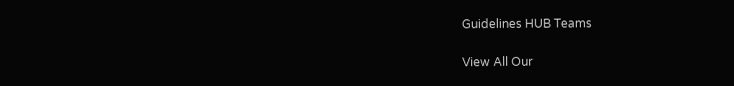Guidelines HUB Teams

View All Our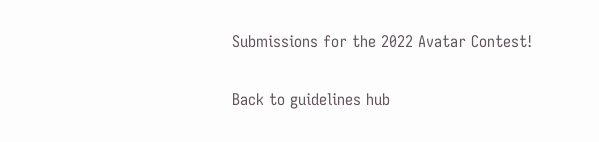Submissions for the 2022 Avatar Contest!


Back to guidelines hub